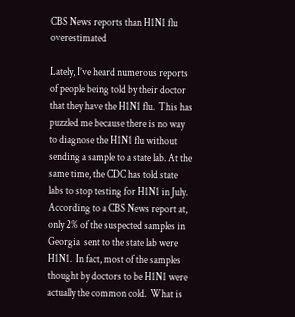CBS News reports than H1N1 flu overestimated

Lately, I’ve heard numerous reports of people being told by their doctor that they have the H1N1 flu.  This has puzzled me because there is no way to diagnose the H1N1 flu without sending a sample to a state lab. At the same time, the CDC has told state labs to stop testing for H1N1 in July.  According to a CBS News report at, only 2% of the suspected samples in Georgia  sent to the state lab were H1N1.  In fact, most of the samples thought by doctors to be H1N1 were actually the common cold.  What is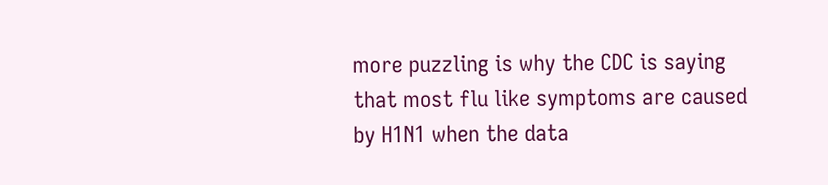more puzzling is why the CDC is saying that most flu like symptoms are caused by H1N1 when the data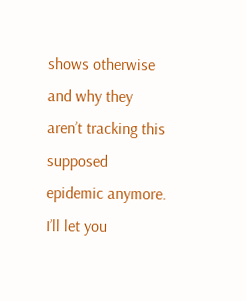shows otherwise and why they aren’t tracking this supposed epidemic anymore.  I’ll let you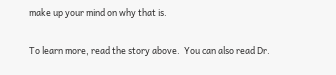make up your mind on why that is.

To learn more, read the story above.  You can also read Dr.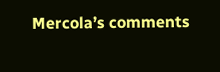Mercola’s comments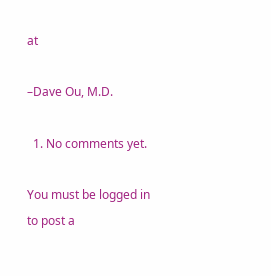at

–Dave Ou, M.D.

  1. No comments yet.

You must be logged in to post a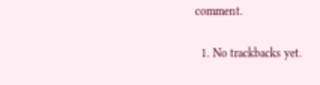comment.

  1. No trackbacks yet.